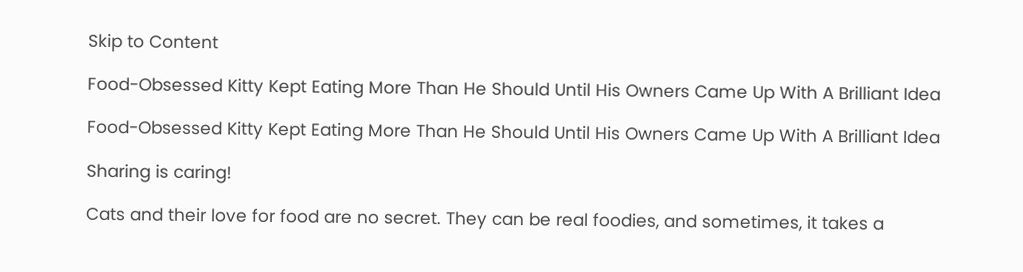Skip to Content

Food-Obsessed Kitty Kept Eating More Than He Should Until His Owners Came Up With A Brilliant Idea

Food-Obsessed Kitty Kept Eating More Than He Should Until His Owners Came Up With A Brilliant Idea

Sharing is caring!

Cats and their love for food are no secret. They can be real foodies, and sometimes, it takes a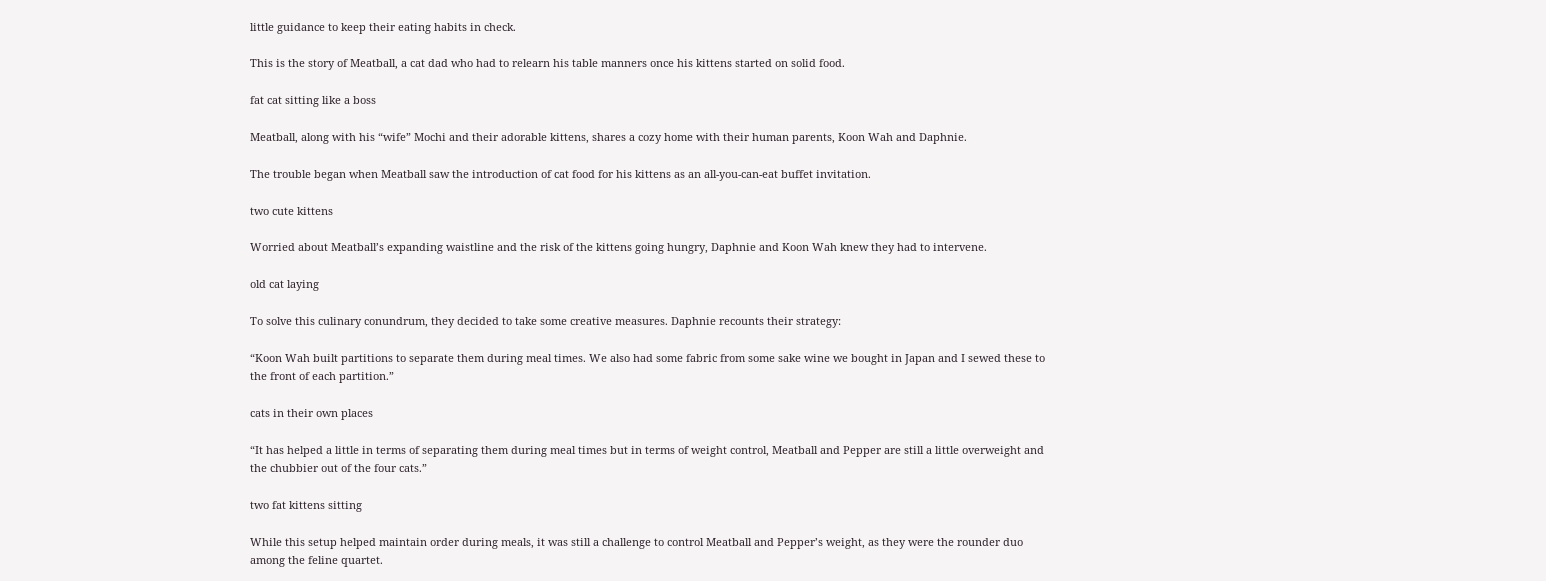little guidance to keep their eating habits in check.

This is the story of Meatball, a cat dad who had to relearn his table manners once his kittens started on solid food.

fat cat sitting like a boss

Meatball, along with his “wife” Mochi and their adorable kittens, shares a cozy home with their human parents, Koon Wah and Daphnie.

The trouble began when Meatball saw the introduction of cat food for his kittens as an all-you-can-eat buffet invitation.

two cute kittens

Worried about Meatball’s expanding waistline and the risk of the kittens going hungry, Daphnie and Koon Wah knew they had to intervene.

old cat laying

To solve this culinary conundrum, they decided to take some creative measures. Daphnie recounts their strategy:

“Koon Wah built partitions to separate them during meal times. We also had some fabric from some sake wine we bought in Japan and I sewed these to the front of each partition.”

cats in their own places

“It has helped a little in terms of separating them during meal times but in terms of weight control, Meatball and Pepper are still a little overweight and the chubbier out of the four cats.”

two fat kittens sitting

While this setup helped maintain order during meals, it was still a challenge to control Meatball and Pepper’s weight, as they were the rounder duo among the feline quartet.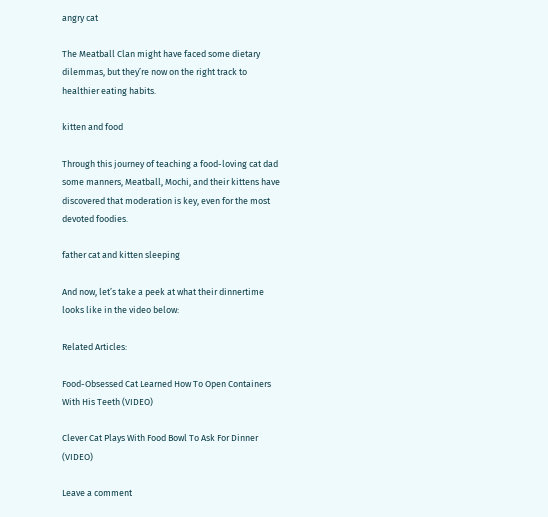angry cat

The Meatball Clan might have faced some dietary dilemmas, but they’re now on the right track to healthier eating habits.

kitten and food

Through this journey of teaching a food-loving cat dad some manners, Meatball, Mochi, and their kittens have discovered that moderation is key, even for the most devoted foodies.

father cat and kitten sleeping

And now, let’s take a peek at what their dinnertime looks like in the video below:

Related Articles:

Food-Obsessed Cat Learned How To Open Containers With His Teeth (VIDEO)

Clever Cat Plays With Food Bowl To Ask For Dinner (VIDEO)

Leave a comment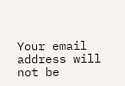Your email address will not be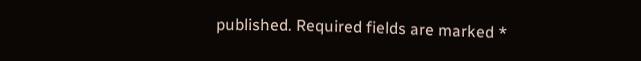published. Required fields are marked *